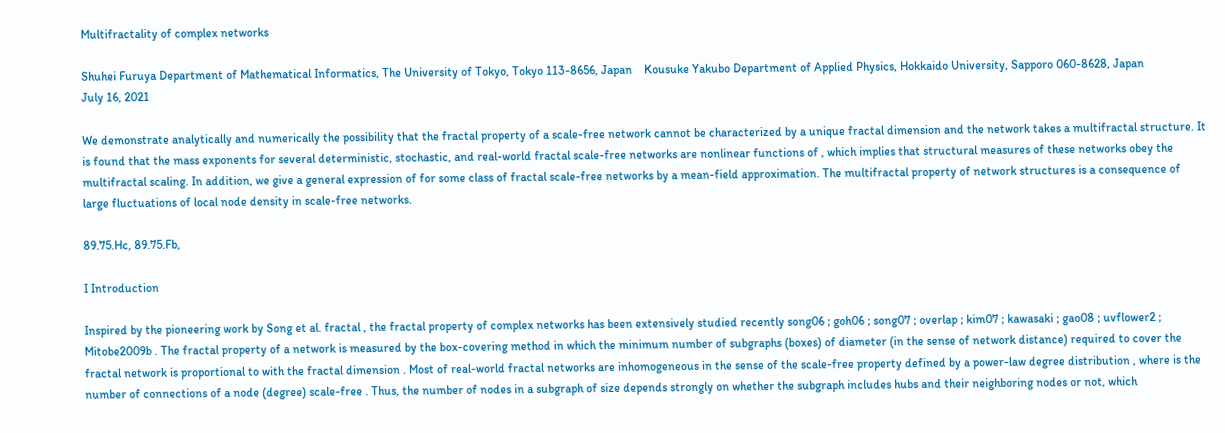Multifractality of complex networks

Shuhei Furuya Department of Mathematical Informatics, The University of Tokyo, Tokyo 113-8656, Japan    Kousuke Yakubo Department of Applied Physics, Hokkaido University, Sapporo 060-8628, Japan
July 16, 2021

We demonstrate analytically and numerically the possibility that the fractal property of a scale-free network cannot be characterized by a unique fractal dimension and the network takes a multifractal structure. It is found that the mass exponents for several deterministic, stochastic, and real-world fractal scale-free networks are nonlinear functions of , which implies that structural measures of these networks obey the multifractal scaling. In addition, we give a general expression of for some class of fractal scale-free networks by a mean-field approximation. The multifractal property of network structures is a consequence of large fluctuations of local node density in scale-free networks.

89.75.Hc, 89.75.Fb,

I Introduction

Inspired by the pioneering work by Song et al. fractal , the fractal property of complex networks has been extensively studied recently song06 ; goh06 ; song07 ; overlap ; kim07 ; kawasaki ; gao08 ; uvflower2 ; Mitobe2009b . The fractal property of a network is measured by the box-covering method in which the minimum number of subgraphs (boxes) of diameter (in the sense of network distance) required to cover the fractal network is proportional to with the fractal dimension . Most of real-world fractal networks are inhomogeneous in the sense of the scale-free property defined by a power-law degree distribution , where is the number of connections of a node (degree) scale-free . Thus, the number of nodes in a subgraph of size depends strongly on whether the subgraph includes hubs and their neighboring nodes or not, which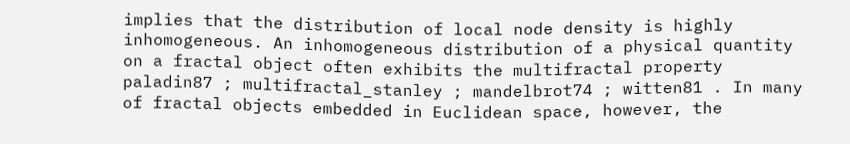implies that the distribution of local node density is highly inhomogeneous. An inhomogeneous distribution of a physical quantity on a fractal object often exhibits the multifractal property paladin87 ; multifractal_stanley ; mandelbrot74 ; witten81 . In many of fractal objects embedded in Euclidean space, however, the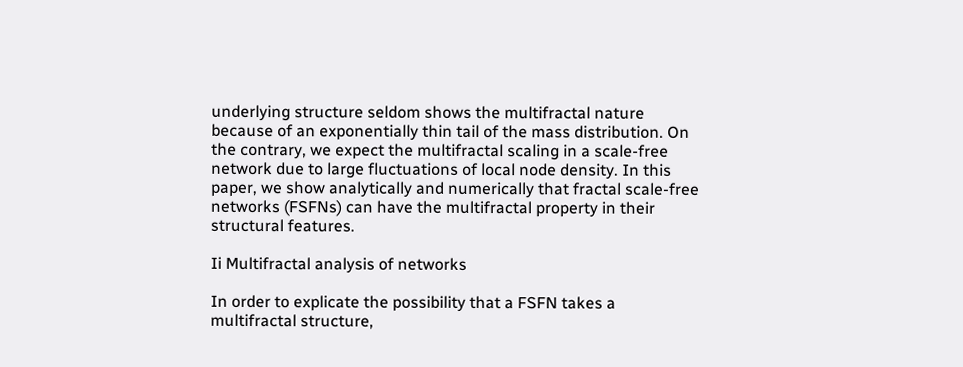underlying structure seldom shows the multifractal nature because of an exponentially thin tail of the mass distribution. On the contrary, we expect the multifractal scaling in a scale-free network due to large fluctuations of local node density. In this paper, we show analytically and numerically that fractal scale-free networks (FSFNs) can have the multifractal property in their structural features.

Ii Multifractal analysis of networks

In order to explicate the possibility that a FSFN takes a multifractal structure,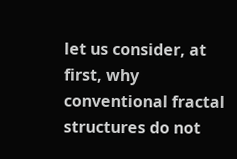let us consider, at first, why conventional fractal structures do not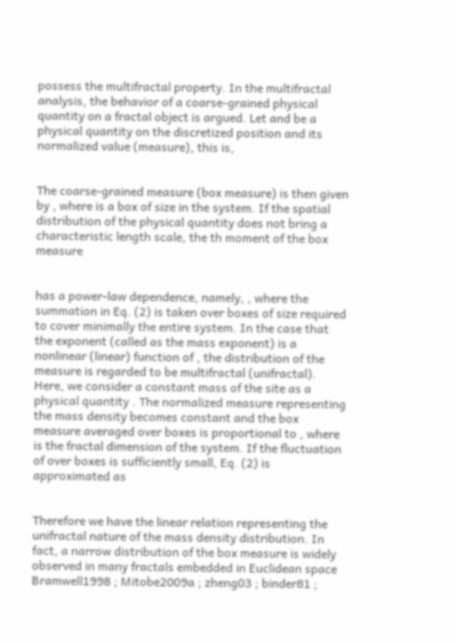possess the multifractal property. In the multifractal analysis, the behavior of a coarse-grained physical quantity on a fractal object is argued. Let and be a physical quantity on the discretized position and its normalized value (measure), this is,


The coarse-grained measure (box measure) is then given by , where is a box of size in the system. If the spatial distribution of the physical quantity does not bring a characteristic length scale, the th moment of the box measure


has a power-law dependence, namely, , where the summation in Eq. (2) is taken over boxes of size required to cover minimally the entire system. In the case that the exponent (called as the mass exponent) is a nonlinear (linear) function of , the distribution of the measure is regarded to be multifractal (unifractal). Here, we consider a constant mass of the site as a physical quantity . The normalized measure representing the mass density becomes constant and the box measure averaged over boxes is proportional to , where is the fractal dimension of the system. If the fluctuation of over boxes is sufficiently small, Eq. (2) is approximated as


Therefore we have the linear relation representing the unifractal nature of the mass density distribution. In fact, a narrow distribution of the box measure is widely observed in many fractals embedded in Euclidean space Bramwell1998 ; Mitobe2009a ; zheng03 ; binder81 ;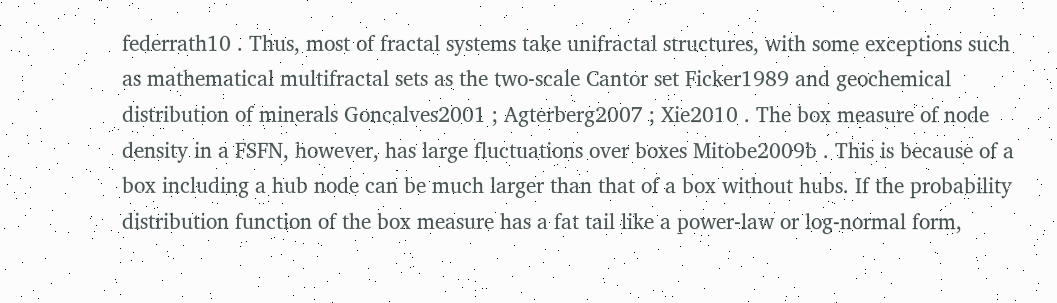federrath10 . Thus, most of fractal systems take unifractal structures, with some exceptions such as mathematical multifractal sets as the two-scale Cantor set Ficker1989 and geochemical distribution of minerals Goncalves2001 ; Agterberg2007 ; Xie2010 . The box measure of node density in a FSFN, however, has large fluctuations over boxes Mitobe2009b . This is because of a box including a hub node can be much larger than that of a box without hubs. If the probability distribution function of the box measure has a fat tail like a power-law or log-normal form,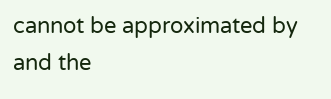cannot be approximated by and the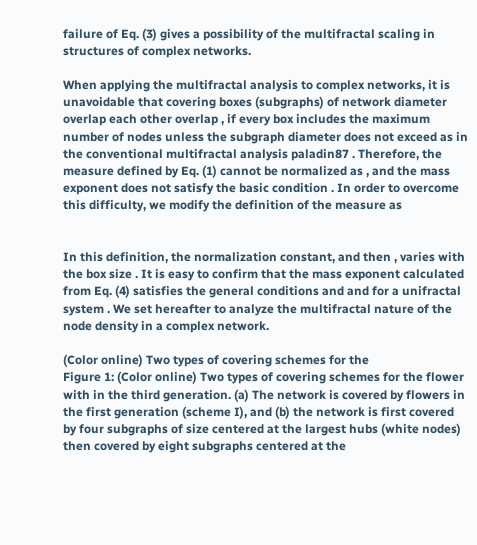failure of Eq. (3) gives a possibility of the multifractal scaling in structures of complex networks.

When applying the multifractal analysis to complex networks, it is unavoidable that covering boxes (subgraphs) of network diameter overlap each other overlap , if every box includes the maximum number of nodes unless the subgraph diameter does not exceed as in the conventional multifractal analysis paladin87 . Therefore, the measure defined by Eq. (1) cannot be normalized as , and the mass exponent does not satisfy the basic condition . In order to overcome this difficulty, we modify the definition of the measure as


In this definition, the normalization constant, and then , varies with the box size . It is easy to confirm that the mass exponent calculated from Eq. (4) satisfies the general conditions and and for a unifractal system . We set hereafter to analyze the multifractal nature of the node density in a complex network.

(Color online) Two types of covering schemes for the
Figure 1: (Color online) Two types of covering schemes for the flower with in the third generation. (a) The network is covered by flowers in the first generation (scheme I), and (b) the network is first covered by four subgraphs of size centered at the largest hubs (white nodes) then covered by eight subgraphs centered at the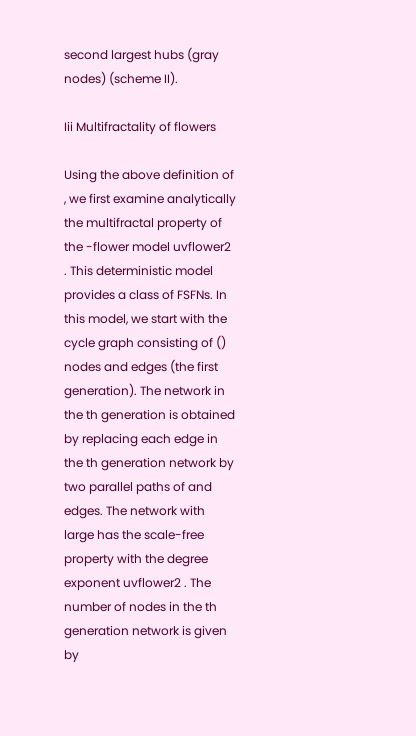second largest hubs (gray nodes) (scheme II).

Iii Multifractality of flowers

Using the above definition of , we first examine analytically the multifractal property of the -flower model uvflower2 . This deterministic model provides a class of FSFNs. In this model, we start with the cycle graph consisting of () nodes and edges (the first generation). The network in the th generation is obtained by replacing each edge in the th generation network by two parallel paths of and edges. The network with large has the scale-free property with the degree exponent uvflower2 . The number of nodes in the th generation network is given by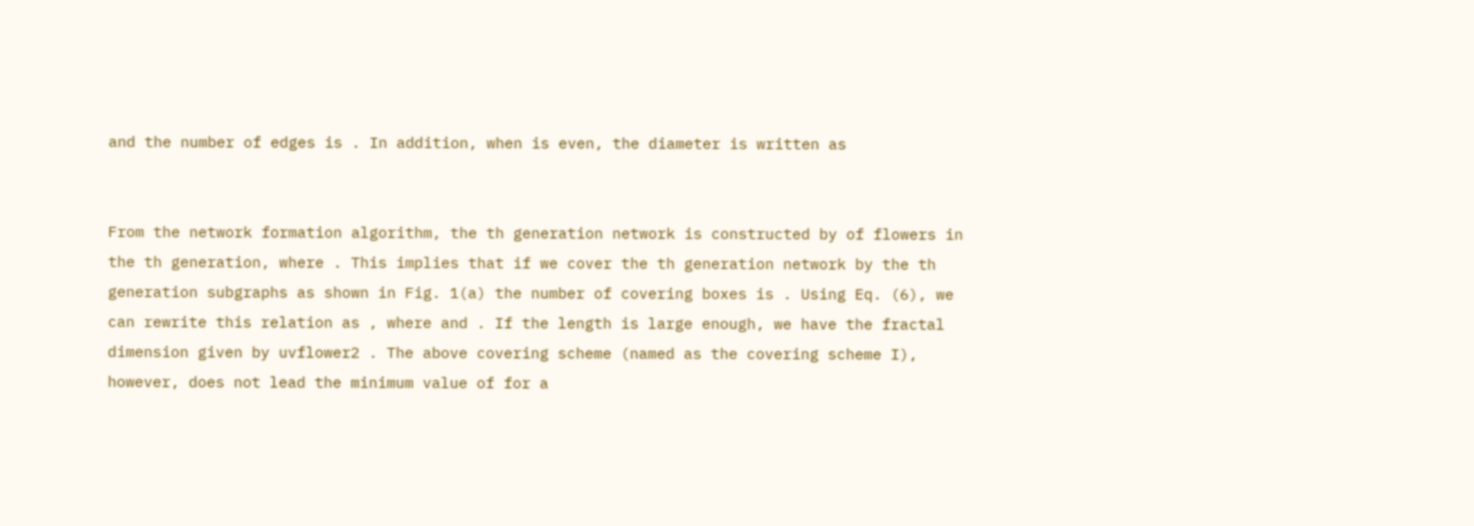and the number of edges is . In addition, when is even, the diameter is written as


From the network formation algorithm, the th generation network is constructed by of flowers in the th generation, where . This implies that if we cover the th generation network by the th generation subgraphs as shown in Fig. 1(a) the number of covering boxes is . Using Eq. (6), we can rewrite this relation as , where and . If the length is large enough, we have the fractal dimension given by uvflower2 . The above covering scheme (named as the covering scheme I), however, does not lead the minimum value of for a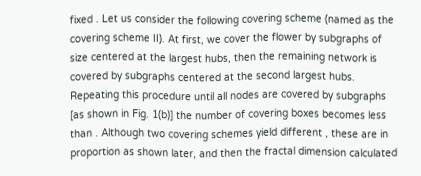fixed . Let us consider the following covering scheme (named as the covering scheme II). At first, we cover the flower by subgraphs of size centered at the largest hubs, then the remaining network is covered by subgraphs centered at the second largest hubs. Repeating this procedure until all nodes are covered by subgraphs [as shown in Fig. 1(b)] the number of covering boxes becomes less than . Although two covering schemes yield different , these are in proportion as shown later, and then the fractal dimension calculated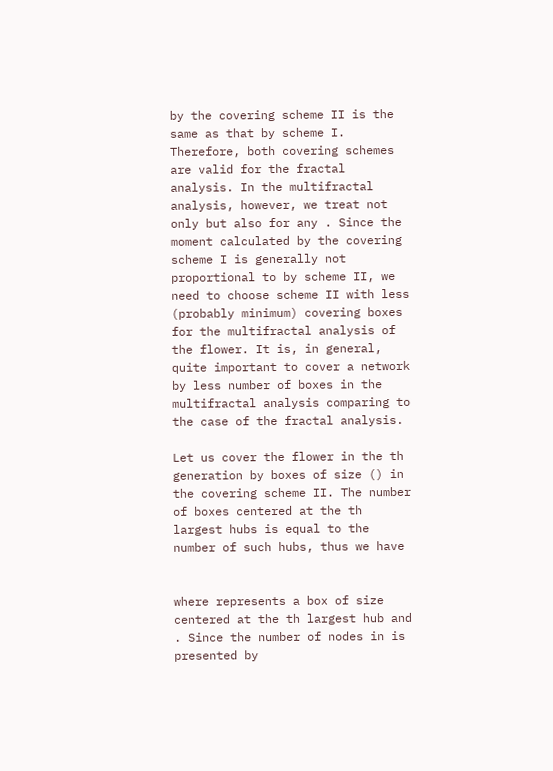by the covering scheme II is the same as that by scheme I. Therefore, both covering schemes are valid for the fractal analysis. In the multifractal analysis, however, we treat not only but also for any . Since the moment calculated by the covering scheme I is generally not proportional to by scheme II, we need to choose scheme II with less (probably minimum) covering boxes for the multifractal analysis of the flower. It is, in general, quite important to cover a network by less number of boxes in the multifractal analysis comparing to the case of the fractal analysis.

Let us cover the flower in the th generation by boxes of size () in the covering scheme II. The number of boxes centered at the th largest hubs is equal to the number of such hubs, thus we have


where represents a box of size centered at the th largest hub and . Since the number of nodes in is presented by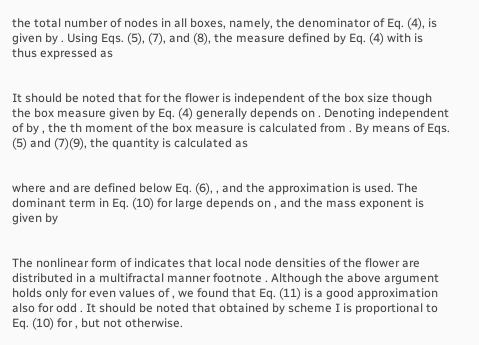the total number of nodes in all boxes, namely, the denominator of Eq. (4), is given by . Using Eqs. (5), (7), and (8), the measure defined by Eq. (4) with is thus expressed as


It should be noted that for the flower is independent of the box size though the box measure given by Eq. (4) generally depends on . Denoting independent of by , the th moment of the box measure is calculated from . By means of Eqs. (5) and (7)(9), the quantity is calculated as


where and are defined below Eq. (6), , and the approximation is used. The dominant term in Eq. (10) for large depends on , and the mass exponent is given by


The nonlinear form of indicates that local node densities of the flower are distributed in a multifractal manner footnote . Although the above argument holds only for even values of , we found that Eq. (11) is a good approximation also for odd . It should be noted that obtained by scheme I is proportional to Eq. (10) for , but not otherwise.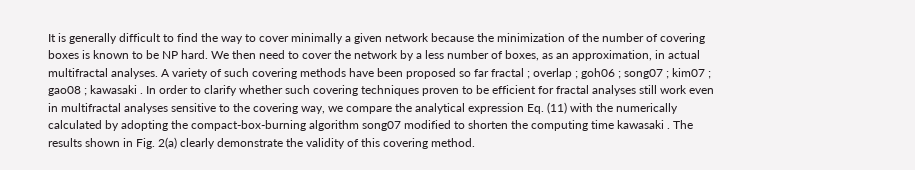It is generally difficult to find the way to cover minimally a given network because the minimization of the number of covering boxes is known to be NP hard. We then need to cover the network by a less number of boxes, as an approximation, in actual multifractal analyses. A variety of such covering methods have been proposed so far fractal ; overlap ; goh06 ; song07 ; kim07 ; gao08 ; kawasaki . In order to clarify whether such covering techniques proven to be efficient for fractal analyses still work even in multifractal analyses sensitive to the covering way, we compare the analytical expression Eq. (11) with the numerically calculated by adopting the compact-box-burning algorithm song07 modified to shorten the computing time kawasaki . The results shown in Fig. 2(a) clearly demonstrate the validity of this covering method.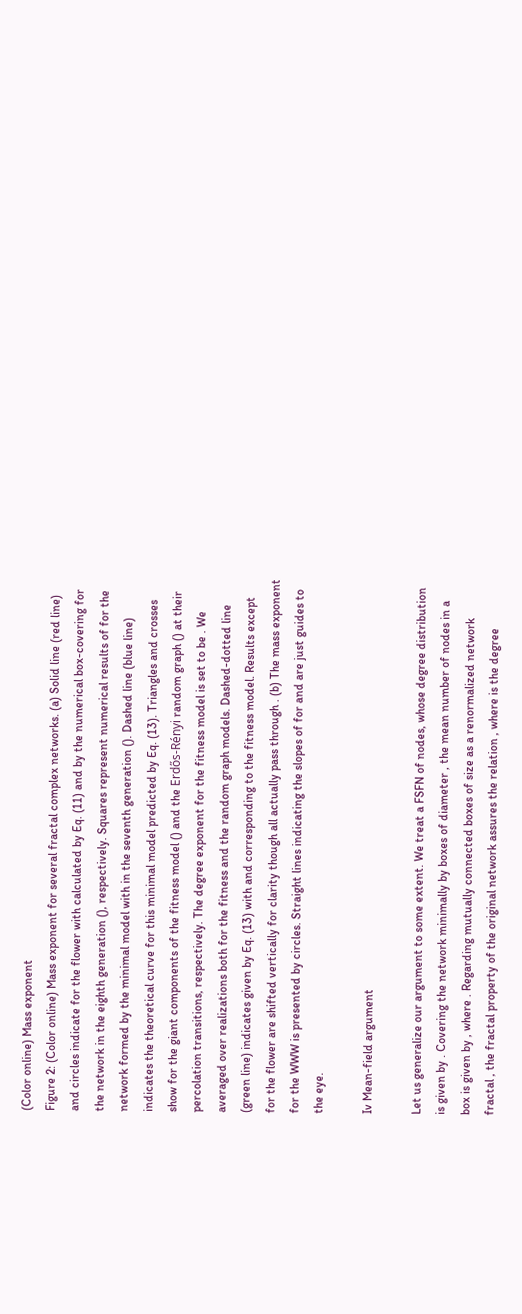(Color online) Mass exponent
Figure 2: (Color online) Mass exponent for several fractal complex networks. (a) Solid line (red line) and circles indicate for the flower with calculated by Eq. (11) and by the numerical box-covering for the network in the eighth generation (), respectively. Squares represent numerical results of for the network formed by the minimal model with in the seventh generation (). Dashed line (blue line) indicates the theoretical curve for this minimal model predicted by Eq. (13). Triangles and crosses show for the giant components of the fitness model () and the Erdős-Rényi random graph () at their percolation transitions, respectively. The degree exponent for the fitness model is set to be . We averaged over realizations both for the fitness and the random graph models. Dashed-dotted line (green line) indicates given by Eq. (13) with and corresponding to the fitness model. Results except for the flower are shifted vertically for clarity though all actually pass through . (b) The mass exponent for the WWW is presented by circles. Straight lines indicating the slopes of for and are just guides to the eye.

Iv Mean-field argument

Let us generalize our argument to some extent. We treat a FSFN of nodes, whose degree distribution is given by . Covering the network minimally by boxes of diameter , the mean number of nodes in a box is given by , where . Regarding mutually connected boxes of size as a renormalized network fractal , the fractal property of the original network assures the relation , where is the degree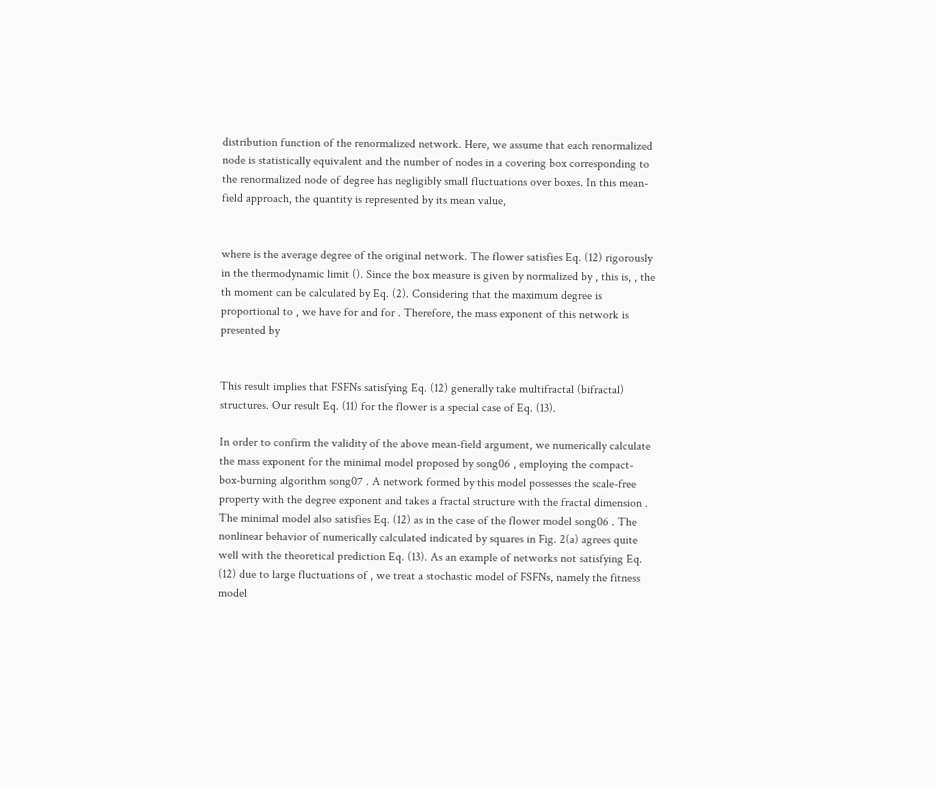distribution function of the renormalized network. Here, we assume that each renormalized node is statistically equivalent and the number of nodes in a covering box corresponding to the renormalized node of degree has negligibly small fluctuations over boxes. In this mean-field approach, the quantity is represented by its mean value,


where is the average degree of the original network. The flower satisfies Eq. (12) rigorously in the thermodynamic limit (). Since the box measure is given by normalized by , this is, , the th moment can be calculated by Eq. (2). Considering that the maximum degree is proportional to , we have for and for . Therefore, the mass exponent of this network is presented by


This result implies that FSFNs satisfying Eq. (12) generally take multifractal (bifractal) structures. Our result Eq. (11) for the flower is a special case of Eq. (13).

In order to confirm the validity of the above mean-field argument, we numerically calculate the mass exponent for the minimal model proposed by song06 , employing the compact-box-burning algorithm song07 . A network formed by this model possesses the scale-free property with the degree exponent and takes a fractal structure with the fractal dimension . The minimal model also satisfies Eq. (12) as in the case of the flower model song06 . The nonlinear behavior of numerically calculated indicated by squares in Fig. 2(a) agrees quite well with the theoretical prediction Eq. (13). As an example of networks not satisfying Eq. (12) due to large fluctuations of , we treat a stochastic model of FSFNs, namely the fitness model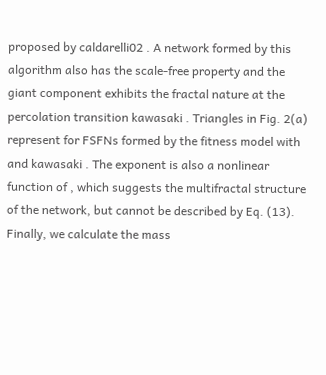proposed by caldarelli02 . A network formed by this algorithm also has the scale-free property and the giant component exhibits the fractal nature at the percolation transition kawasaki . Triangles in Fig. 2(a) represent for FSFNs formed by the fitness model with and kawasaki . The exponent is also a nonlinear function of , which suggests the multifractal structure of the network, but cannot be described by Eq. (13). Finally, we calculate the mass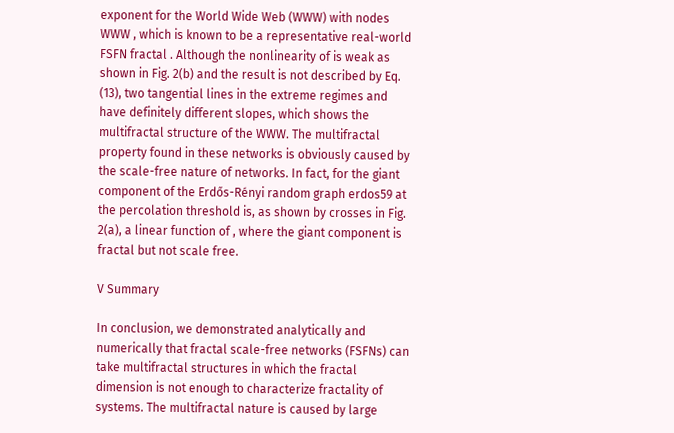exponent for the World Wide Web (WWW) with nodes WWW , which is known to be a representative real-world FSFN fractal . Although the nonlinearity of is weak as shown in Fig. 2(b) and the result is not described by Eq. (13), two tangential lines in the extreme regimes and have definitely different slopes, which shows the multifractal structure of the WWW. The multifractal property found in these networks is obviously caused by the scale-free nature of networks. In fact, for the giant component of the Erdős-Rényi random graph erdos59 at the percolation threshold is, as shown by crosses in Fig. 2(a), a linear function of , where the giant component is fractal but not scale free.

V Summary

In conclusion, we demonstrated analytically and numerically that fractal scale-free networks (FSFNs) can take multifractal structures in which the fractal dimension is not enough to characterize fractality of systems. The multifractal nature is caused by large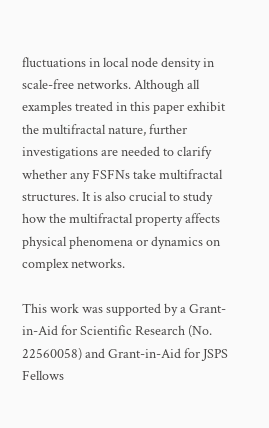fluctuations in local node density in scale-free networks. Although all examples treated in this paper exhibit the multifractal nature, further investigations are needed to clarify whether any FSFNs take multifractal structures. It is also crucial to study how the multifractal property affects physical phenomena or dynamics on complex networks.

This work was supported by a Grant-in-Aid for Scientific Research (No. 22560058) and Grant-in-Aid for JSPS Fellows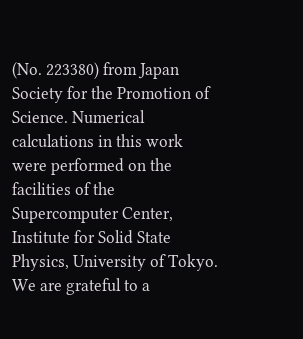(No. 223380) from Japan Society for the Promotion of Science. Numerical calculations in this work were performed on the facilities of the Supercomputer Center, Institute for Solid State Physics, University of Tokyo. We are grateful to a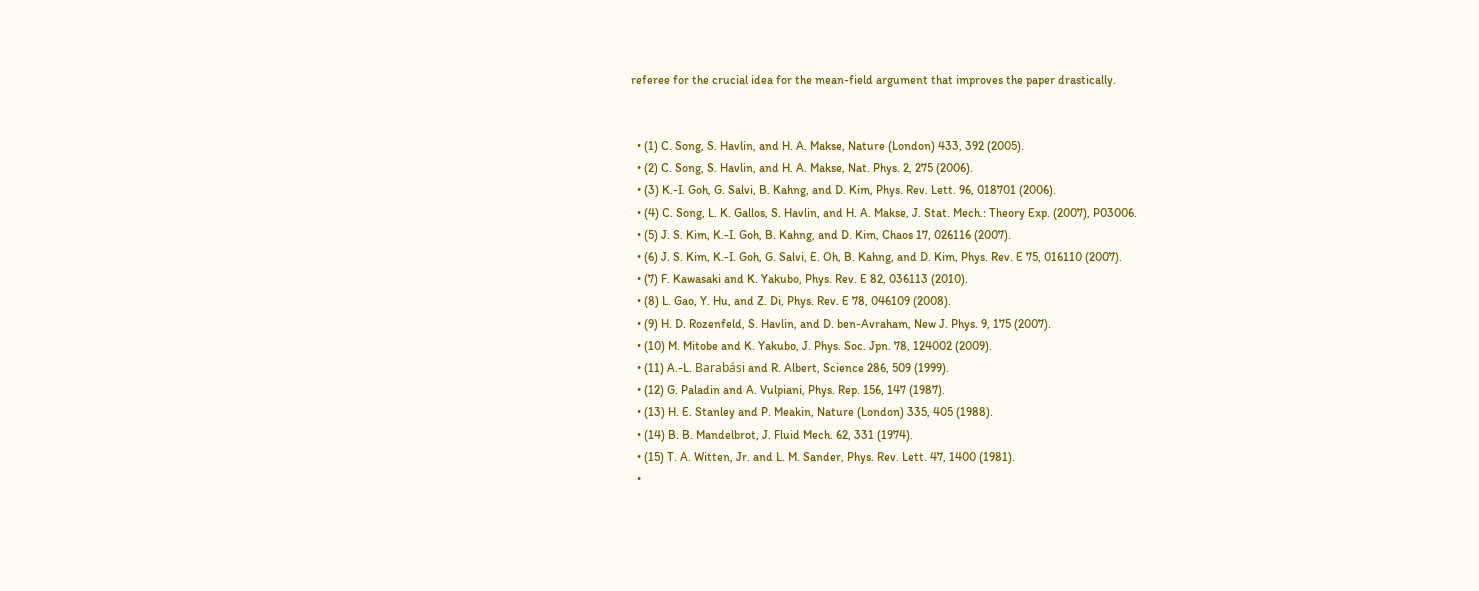referee for the crucial idea for the mean-field argument that improves the paper drastically.


  • (1) C. Song, S. Havlin, and H. A. Makse, Nature (London) 433, 392 (2005).
  • (2) C. Song, S. Havlin, and H. A. Makse, Nat. Phys. 2, 275 (2006).
  • (3) K.-I. Goh, G. Salvi, B. Kahng, and D. Kim, Phys. Rev. Lett. 96, 018701 (2006).
  • (4) C. Song, L. K. Gallos, S. Havlin, and H. A. Makse, J. Stat. Mech.: Theory Exp. (2007), P03006.
  • (5) J. S. Kim, K.-I. Goh, B. Kahng, and D. Kim, Chaos 17, 026116 (2007).
  • (6) J. S. Kim, K.-I. Goh, G. Salvi, E. Oh, B. Kahng, and D. Kim, Phys. Rev. E 75, 016110 (2007).
  • (7) F. Kawasaki and K. Yakubo, Phys. Rev. E 82, 036113 (2010).
  • (8) L. Gao, Y. Hu, and Z. Di, Phys. Rev. E 78, 046109 (2008).
  • (9) H. D. Rozenfeld, S. Havlin, and D. ben-Avraham, New J. Phys. 9, 175 (2007).
  • (10) M. Mitobe and K. Yakubo, J. Phys. Soc. Jpn. 78, 124002 (2009).
  • (11) A.-L. Barabási and R. Albert, Science 286, 509 (1999).
  • (12) G. Paladin and A. Vulpiani, Phys. Rep. 156, 147 (1987).
  • (13) H. E. Stanley and P. Meakin, Nature (London) 335, 405 (1988).
  • (14) B. B. Mandelbrot, J. Fluid Mech. 62, 331 (1974).
  • (15) T. A. Witten, Jr. and L. M. Sander, Phys. Rev. Lett. 47, 1400 (1981).
  •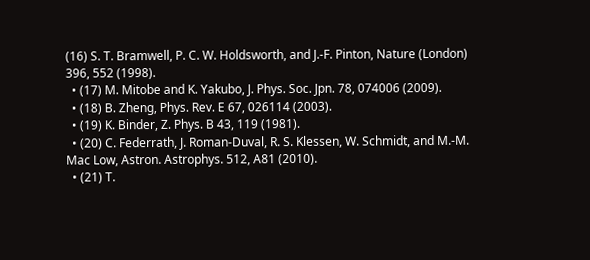(16) S. T. Bramwell, P. C. W. Holdsworth, and J.-F. Pinton, Nature (London) 396, 552 (1998).
  • (17) M. Mitobe and K. Yakubo, J. Phys. Soc. Jpn. 78, 074006 (2009).
  • (18) B. Zheng, Phys. Rev. E 67, 026114 (2003).
  • (19) K. Binder, Z. Phys. B 43, 119 (1981).
  • (20) C. Federrath, J. Roman-Duval, R. S. Klessen, W. Schmidt, and M.-M. Mac Low, Astron. Astrophys. 512, A81 (2010).
  • (21) T.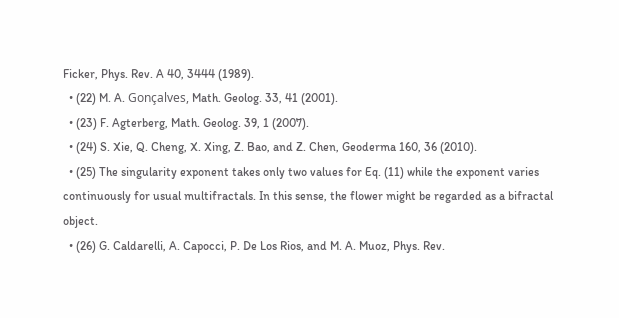Ficker, Phys. Rev. A 40, 3444 (1989).
  • (22) M. A. Gonçalves, Math. Geolog. 33, 41 (2001).
  • (23) F. Agterberg, Math. Geolog. 39, 1 (2007).
  • (24) S. Xie, Q. Cheng, X. Xing, Z. Bao, and Z. Chen, Geoderma 160, 36 (2010).
  • (25) The singularity exponent takes only two values for Eq. (11) while the exponent varies continuously for usual multifractals. In this sense, the flower might be regarded as a bifractal object.
  • (26) G. Caldarelli, A. Capocci, P. De Los Rios, and M. A. Muoz, Phys. Rev.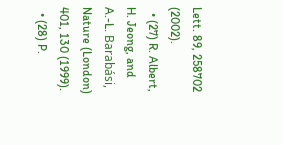Lett. 89, 258702 (2002).
  • (27) R. Albert, H. Jeong, and A.-L. Barabási, Nature (London) 401, 130 (1999).
  • (28) P.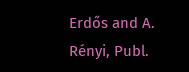Erdős and A. Rényi, Publ.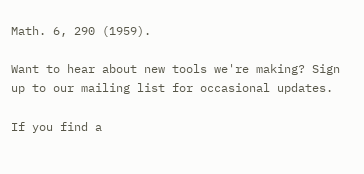Math. 6, 290 (1959).

Want to hear about new tools we're making? Sign up to our mailing list for occasional updates.

If you find a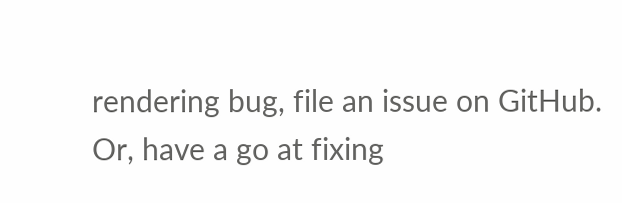rendering bug, file an issue on GitHub. Or, have a go at fixing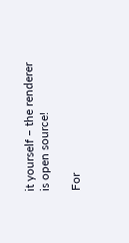it yourself – the renderer is open source!

For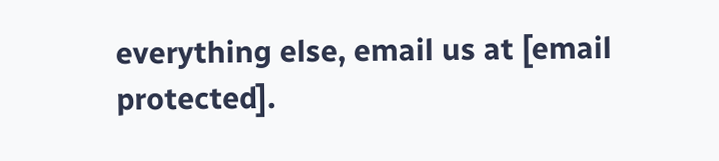everything else, email us at [email protected].